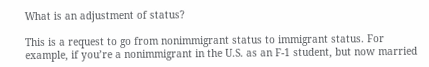What is an adjustment of status?

This is a request to go from nonimmigrant status to immigrant status. For example, if you’re a nonimmigrant in the U.S. as an F-1 student, but now married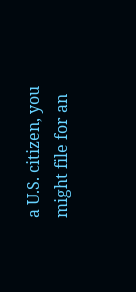a U.S. citizen, you might file for an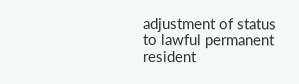adjustment of status to lawful permanent resident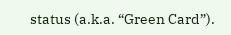status (a.k.a. “Green Card”).